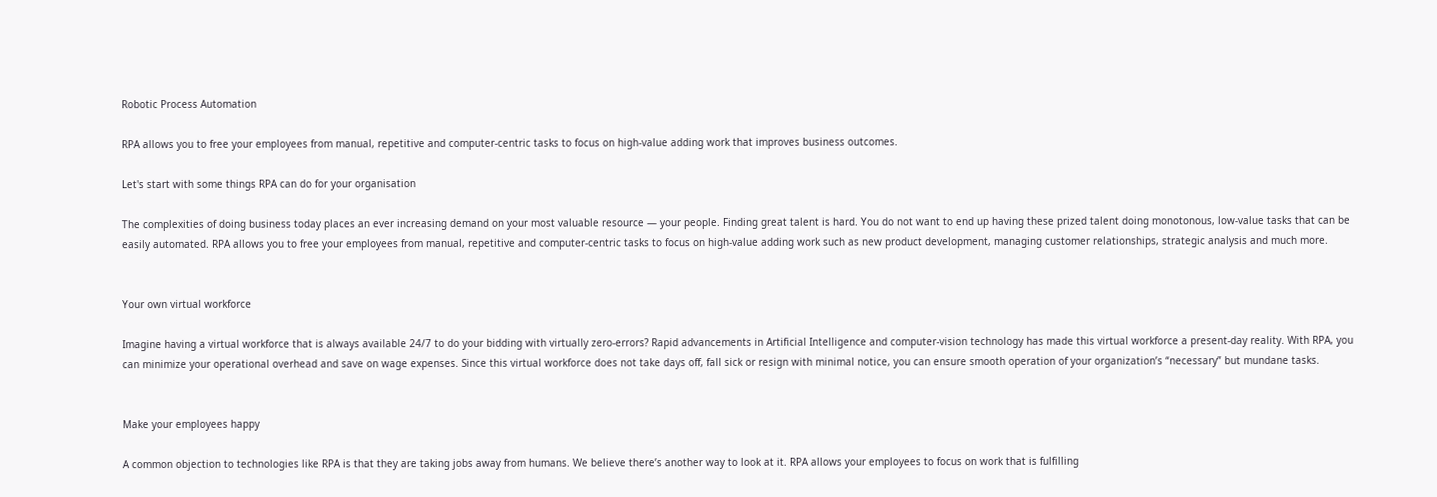Robotic Process Automation

RPA allows you to free your employees from manual, repetitive and computer-centric tasks to focus on high-value adding work that improves business outcomes.

Let's start with some things RPA can do for your organisation

The complexities of doing business today places an ever increasing demand on your most valuable resource — your people. Finding great talent is hard. You do not want to end up having these prized talent doing monotonous, low-value tasks that can be easily automated. RPA allows you to free your employees from manual, repetitive and computer-centric tasks to focus on high-value adding work such as new product development, managing customer relationships, strategic analysis and much more.


Your own virtual workforce

Imagine having a virtual workforce that is always available 24/7 to do your bidding with virtually zero-errors? Rapid advancements in Artificial Intelligence and computer-vision technology has made this virtual workforce a present-day reality. With RPA, you can minimize your operational overhead and save on wage expenses. Since this virtual workforce does not take days off, fall sick or resign with minimal notice, you can ensure smooth operation of your organization’s “necessary” but mundane tasks.


Make your employees happy

A common objection to technologies like RPA is that they are taking jobs away from humans. We believe there’s another way to look at it. RPA allows your employees to focus on work that is fulfilling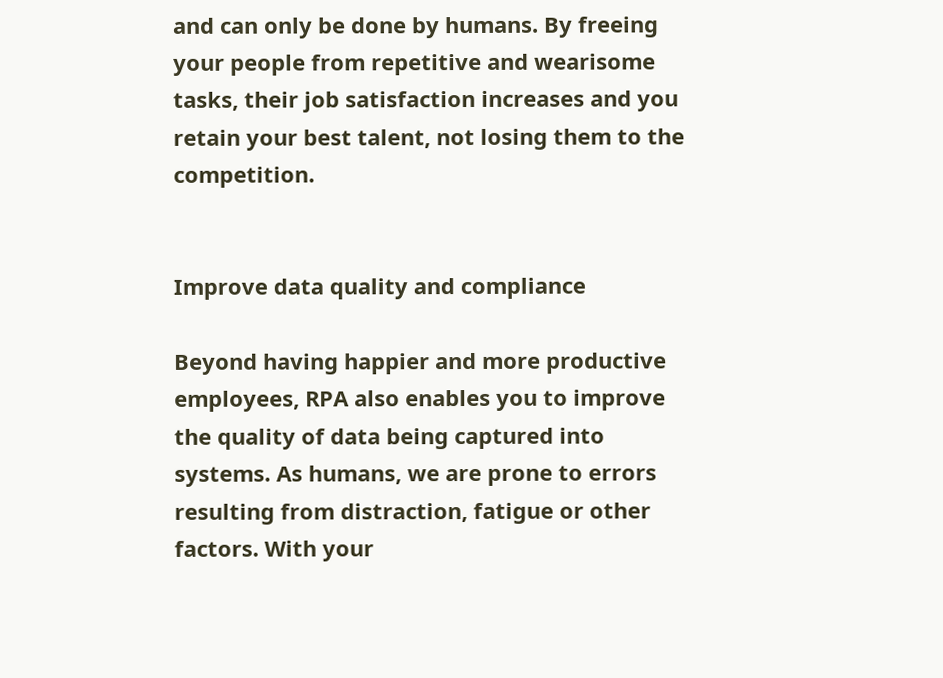and can only be done by humans. By freeing your people from repetitive and wearisome tasks, their job satisfaction increases and you retain your best talent, not losing them to the competition.


Improve data quality and compliance

Beyond having happier and more productive employees, RPA also enables you to improve the quality of data being captured into systems. As humans, we are prone to errors resulting from distraction, fatigue or other factors. With your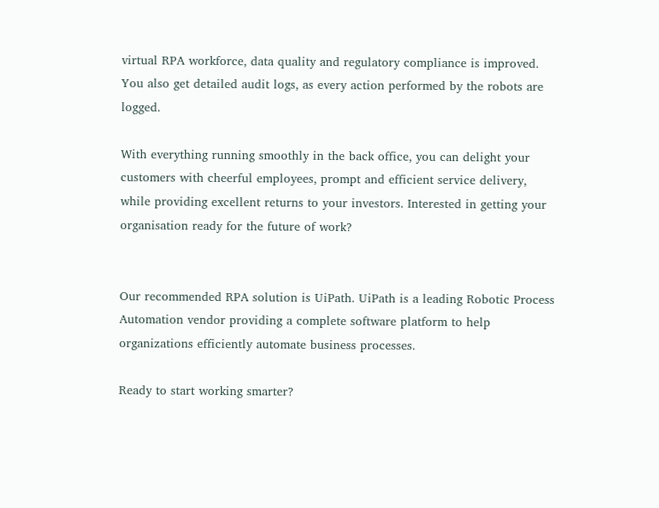virtual RPA workforce, data quality and regulatory compliance is improved. You also get detailed audit logs, as every action performed by the robots are logged.

With everything running smoothly in the back office, you can delight your customers with cheerful employees, prompt and efficient service delivery, while providing excellent returns to your investors. Interested in getting your organisation ready for the future of work?


Our recommended RPA solution is UiPath. UiPath is a leading Robotic Process Automation vendor providing a complete software platform to help organizations efficiently automate business processes.

Ready to start working smarter?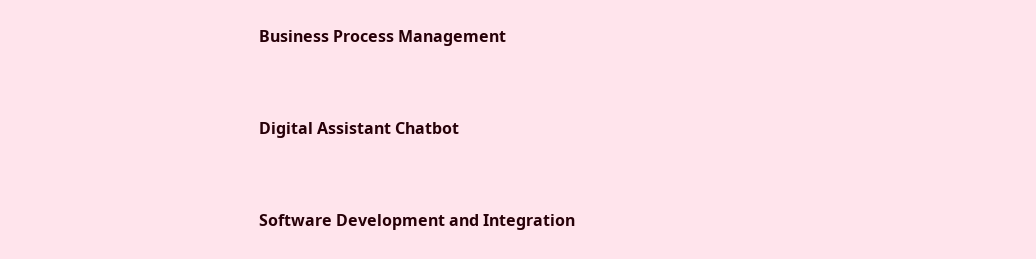Business Process Management


Digital Assistant Chatbot


Software Development and Integration